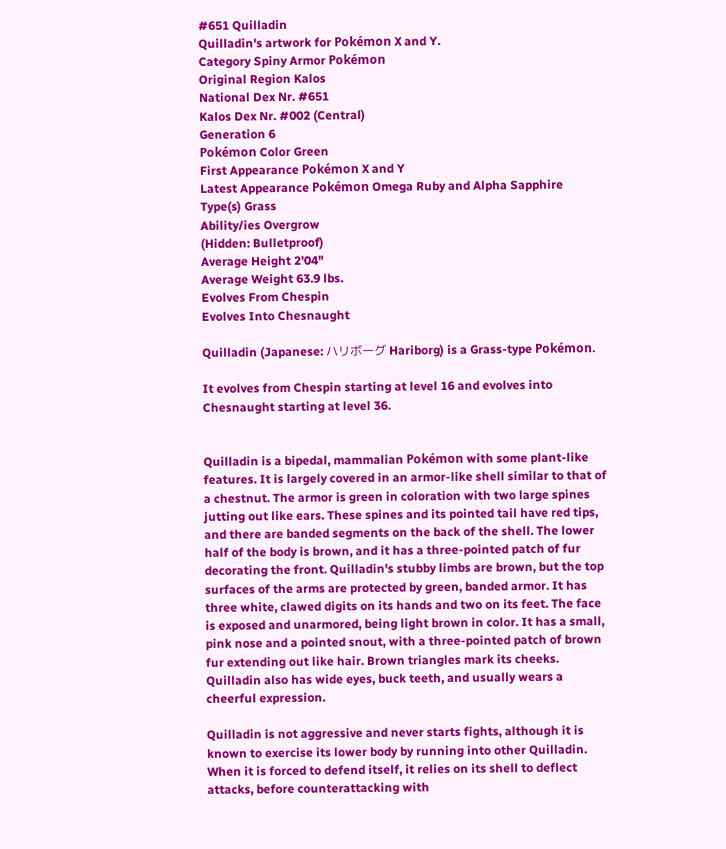#651 Quilladin
Quilladin's artwork for Pokémon X and Y.
Category Spiny Armor Pokémon
Original Region Kalos
National Dex Nr. #651
Kalos Dex Nr. #002 (Central)
Generation 6
Pokémon Color Green
First Appearance Pokémon X and Y
Latest Appearance Pokémon Omega Ruby and Alpha Sapphire
Type(s) Grass
Ability/ies Overgrow
(Hidden: Bulletproof)
Average Height 2'04"
Average Weight 63.9 lbs.
Evolves From Chespin
Evolves Into Chesnaught

Quilladin (Japanese: ハリボーグ Hariborg) is a Grass-type Pokémon.

It evolves from Chespin starting at level 16 and evolves into Chesnaught starting at level 36.


Quilladin is a bipedal, mammalian Pokémon with some plant-like features. It is largely covered in an armor-like shell similar to that of a chestnut. The armor is green in coloration with two large spines jutting out like ears. These spines and its pointed tail have red tips, and there are banded segments on the back of the shell. The lower half of the body is brown, and it has a three-pointed patch of fur decorating the front. Quilladin's stubby limbs are brown, but the top surfaces of the arms are protected by green, banded armor. It has three white, clawed digits on its hands and two on its feet. The face is exposed and unarmored, being light brown in color. It has a small, pink nose and a pointed snout, with a three-pointed patch of brown fur extending out like hair. Brown triangles mark its cheeks. Quilladin also has wide eyes, buck teeth, and usually wears a cheerful expression.

Quilladin is not aggressive and never starts fights, although it is known to exercise its lower body by running into other Quilladin. When it is forced to defend itself, it relies on its shell to deflect attacks, before counterattacking with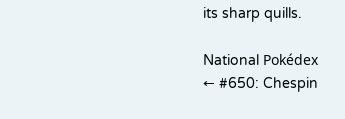its sharp quills.

National Pokédex
← #650: Chespin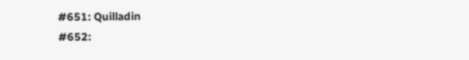#651: Quilladin
#652: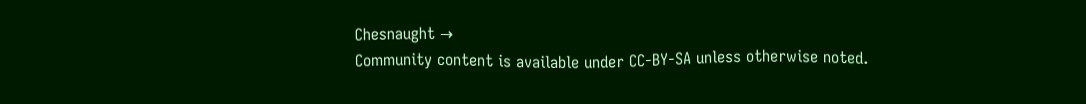Chesnaught →
Community content is available under CC-BY-SA unless otherwise noted.